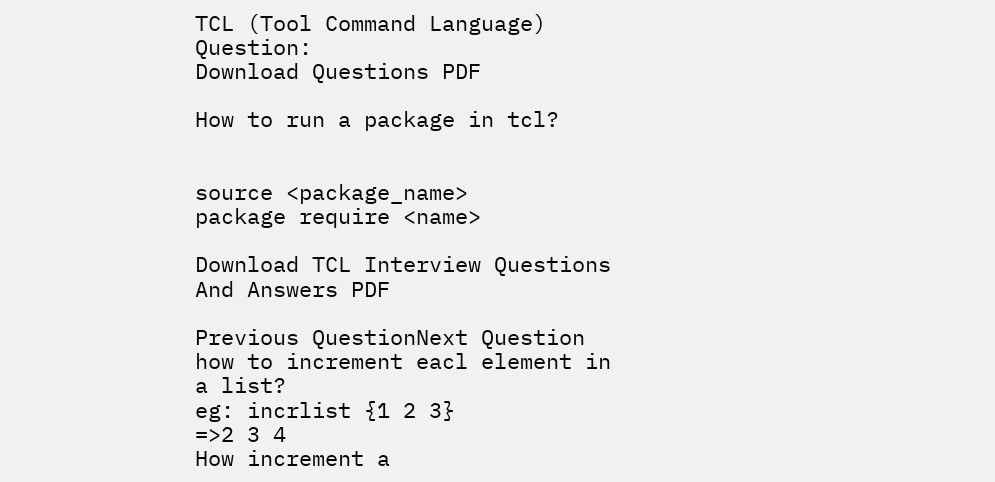TCL (Tool Command Language) Question:
Download Questions PDF

How to run a package in tcl?


source <package_name>
package require <name>

Download TCL Interview Questions And Answers PDF

Previous QuestionNext Question
how to increment eacl element in a list?
eg: incrlist {1 2 3}
=>2 3 4
How increment a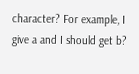character? For example, I give a and I should get b?